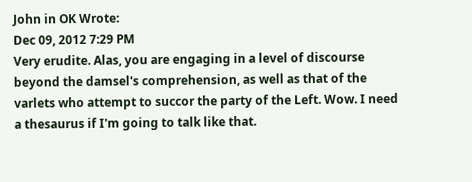John in OK Wrote:
Dec 09, 2012 7:29 PM
Very erudite. Alas, you are engaging in a level of discourse beyond the damsel's comprehension, as well as that of the varlets who attempt to succor the party of the Left. Wow. I need a thesaurus if I'm going to talk like that.